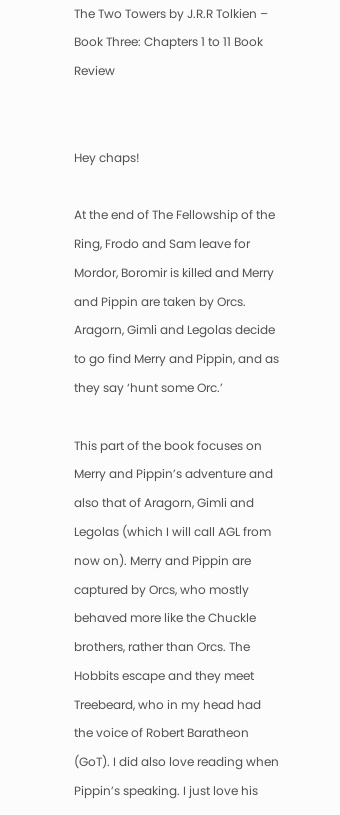The Two Towers by J.R.R Tolkien – Book Three: Chapters 1 to 11 Book Review


Hey chaps!

At the end of The Fellowship of the Ring, Frodo and Sam leave for Mordor, Boromir is killed and Merry and Pippin are taken by Orcs. Aragorn, Gimli and Legolas decide to go find Merry and Pippin, and as they say ‘hunt some Orc.’

This part of the book focuses on Merry and Pippin’s adventure and also that of Aragorn, Gimli and Legolas (which I will call AGL from now on). Merry and Pippin are captured by Orcs, who mostly behaved more like the Chuckle brothers, rather than Orcs. The Hobbits escape and they meet Treebeard, who in my head had the voice of Robert Baratheon (GoT). I did also love reading when Pippin’s speaking. I just love his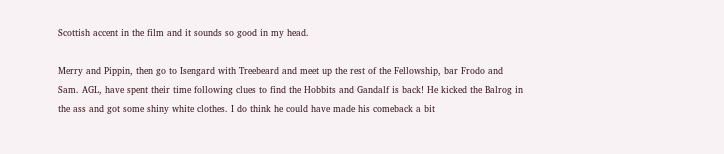Scottish accent in the film and it sounds so good in my head.

Merry and Pippin, then go to Isengard with Treebeard and meet up the rest of the Fellowship, bar Frodo and Sam. AGL, have spent their time following clues to find the Hobbits and Gandalf is back! He kicked the Balrog in the ass and got some shiny white clothes. I do think he could have made his comeback a bit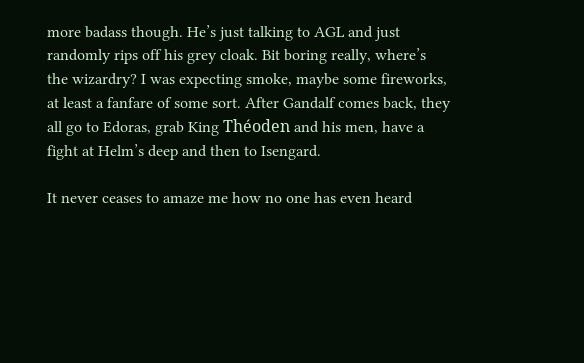more badass though. He’s just talking to AGL and just randomly rips off his grey cloak. Bit boring really, where’s the wizardry? I was expecting smoke, maybe some fireworks, at least a fanfare of some sort. After Gandalf comes back, they all go to Edoras, grab King Théoden and his men, have a fight at Helm’s deep and then to Isengard.

It never ceases to amaze me how no one has even heard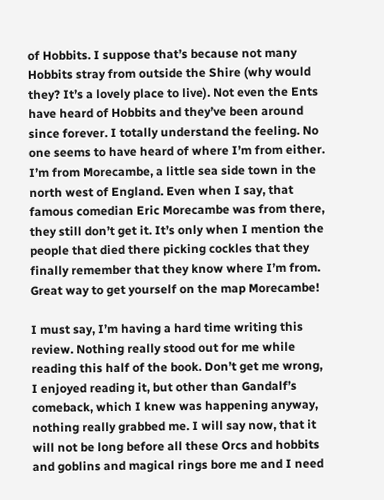of Hobbits. I suppose that’s because not many Hobbits stray from outside the Shire (why would they? It’s a lovely place to live). Not even the Ents have heard of Hobbits and they’ve been around since forever. I totally understand the feeling. No one seems to have heard of where I’m from either. I’m from Morecambe, a little sea side town in the north west of England. Even when I say, that famous comedian Eric Morecambe was from there, they still don’t get it. It’s only when I mention the people that died there picking cockles that they finally remember that they know where I’m from. Great way to get yourself on the map Morecambe!

I must say, I’m having a hard time writing this review. Nothing really stood out for me while reading this half of the book. Don’t get me wrong, I enjoyed reading it, but other than Gandalf’s comeback, which I knew was happening anyway, nothing really grabbed me. I will say now, that it will not be long before all these Orcs and hobbits and goblins and magical rings bore me and I need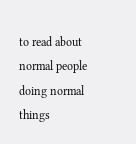to read about normal people doing normal things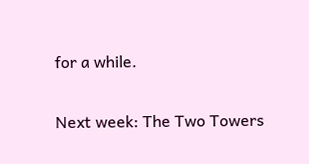for a while.

Next week: The Two Towers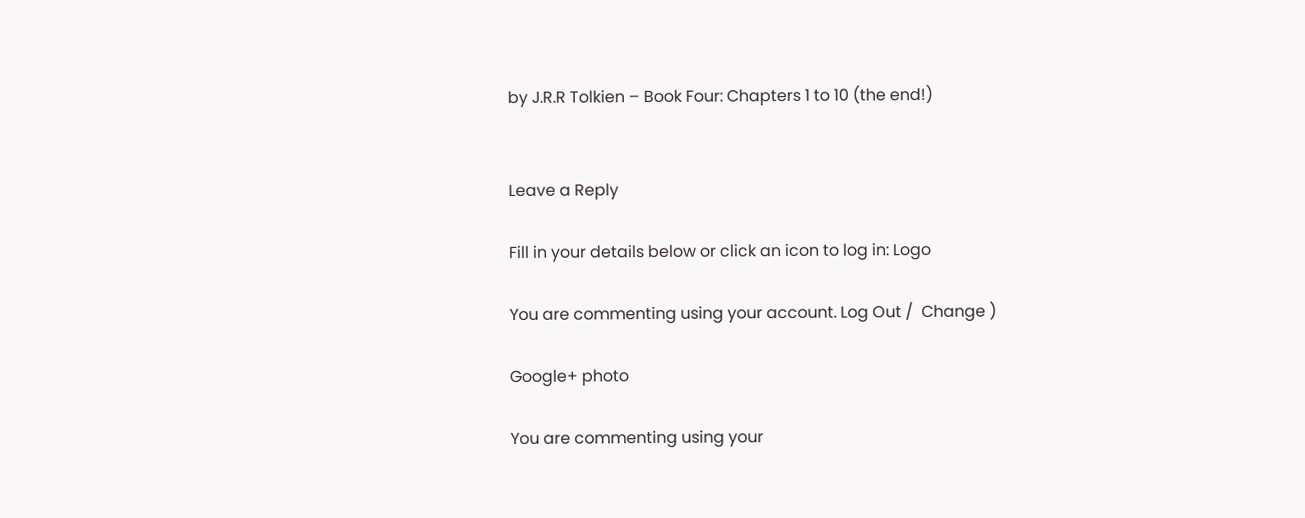by J.R.R Tolkien – Book Four: Chapters 1 to 10 (the end!)


Leave a Reply

Fill in your details below or click an icon to log in: Logo

You are commenting using your account. Log Out /  Change )

Google+ photo

You are commenting using your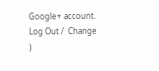Google+ account. Log Out /  Change )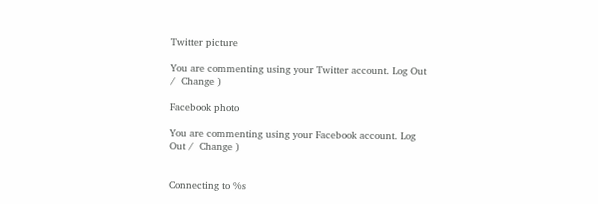Twitter picture

You are commenting using your Twitter account. Log Out /  Change )

Facebook photo

You are commenting using your Facebook account. Log Out /  Change )


Connecting to %s